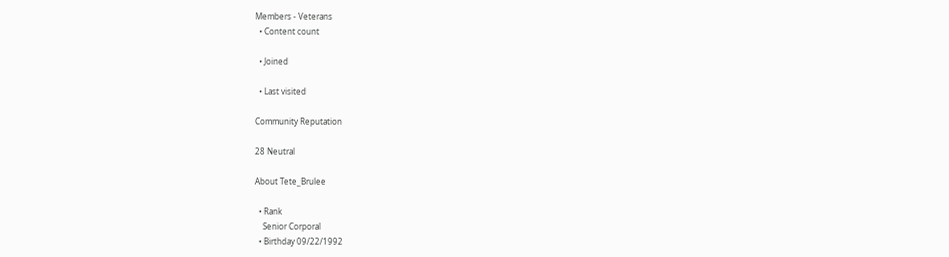Members - Veterans
  • Content count

  • Joined

  • Last visited

Community Reputation

28 Neutral

About Tete_Brulee

  • Rank
    Senior Corporal
  • Birthday 09/22/1992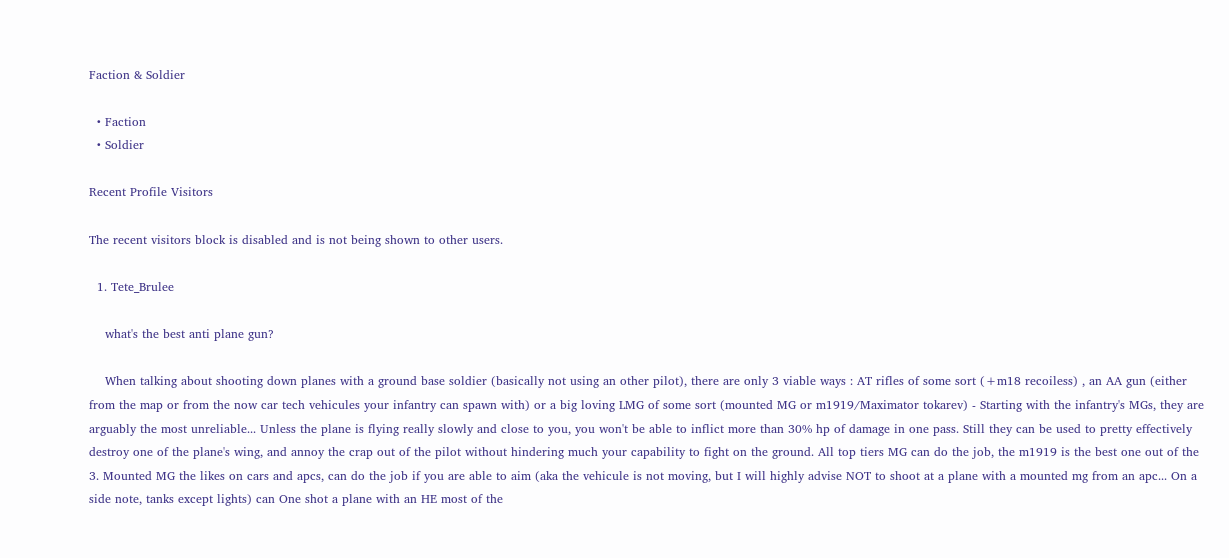Faction & Soldier

  • Faction
  • Soldier

Recent Profile Visitors

The recent visitors block is disabled and is not being shown to other users.

  1. Tete_Brulee

    what's the best anti plane gun?

    When talking about shooting down planes with a ground base soldier (basically not using an other pilot), there are only 3 viable ways : AT rifles of some sort (+m18 recoiless) , an AA gun (either from the map or from the now car tech vehicules your infantry can spawn with) or a big loving LMG of some sort (mounted MG or m1919/Maximator tokarev) - Starting with the infantry's MGs, they are arguably the most unreliable... Unless the plane is flying really slowly and close to you, you won't be able to inflict more than 30% hp of damage in one pass. Still they can be used to pretty effectively destroy one of the plane's wing, and annoy the crap out of the pilot without hindering much your capability to fight on the ground. All top tiers MG can do the job, the m1919 is the best one out of the 3. Mounted MG the likes on cars and apcs, can do the job if you are able to aim (aka the vehicule is not moving, but I will highly advise NOT to shoot at a plane with a mounted mg from an apc... On a side note, tanks except lights) can One shot a plane with an HE most of the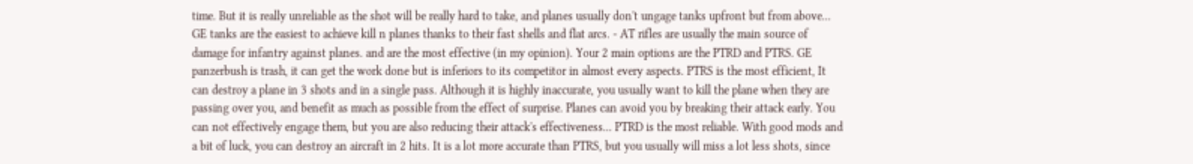time. But it is really unreliable as the shot will be really hard to take, and planes usually don't ungage tanks upfront but from above... GE tanks are the easiest to achieve kill n planes thanks to their fast shells and flat arcs. - AT rifles are usually the main source of damage for infantry against planes. and are the most effective (in my opinion). Your 2 main options are the PTRD and PTRS. GE panzerbush is trash, it can get the work done but is inferiors to its competitor in almost every aspects. PTRS is the most efficient, It can destroy a plane in 3 shots and in a single pass. Although it is highly inaccurate, you usually want to kill the plane when they are passing over you, and benefit as much as possible from the effect of surprise. Planes can avoid you by breaking their attack early. You can not effectively engage them, but you are also reducing their attack's effectiveness... PTRD is the most reliable. With good mods and a bit of luck, you can destroy an aircraft in 2 hits. It is a lot more accurate than PTRS, but you usually will miss a lot less shots, since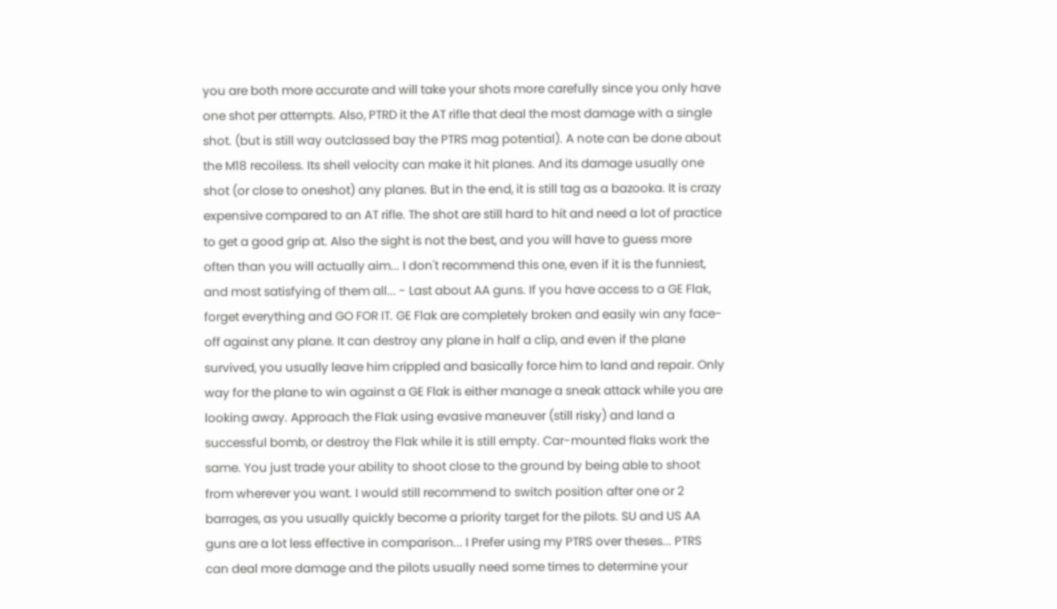you are both more accurate and will take your shots more carefully since you only have one shot per attempts. Also, PTRD it the AT rifle that deal the most damage with a single shot. (but is still way outclassed bay the PTRS mag potential). A note can be done about the M18 recoiless. Its shell velocity can make it hit planes. And its damage usually one shot (or close to oneshot) any planes. But in the end, it is still tag as a bazooka. It is crazy expensive compared to an AT rifle. The shot are still hard to hit and need a lot of practice to get a good grip at. Also the sight is not the best, and you will have to guess more often than you will actually aim... I don't recommend this one, even if it is the funniest, and most satisfying of them all... - Last about AA guns. If you have access to a GE Flak, forget everything and GO FOR IT. GE Flak are completely broken and easily win any face-off against any plane. It can destroy any plane in half a clip, and even if the plane survived, you usually leave him crippled and basically force him to land and repair. Only way for the plane to win against a GE Flak is either manage a sneak attack while you are looking away. Approach the Flak using evasive maneuver (still risky) and land a successful bomb, or destroy the Flak while it is still empty. Car-mounted flaks work the same. You just trade your ability to shoot close to the ground by being able to shoot from wherever you want. I would still recommend to switch position after one or 2 barrages, as you usually quickly become a priority target for the pilots. SU and US AA guns are a lot less effective in comparison... I Prefer using my PTRS over theses... PTRS can deal more damage and the pilots usually need some times to determine your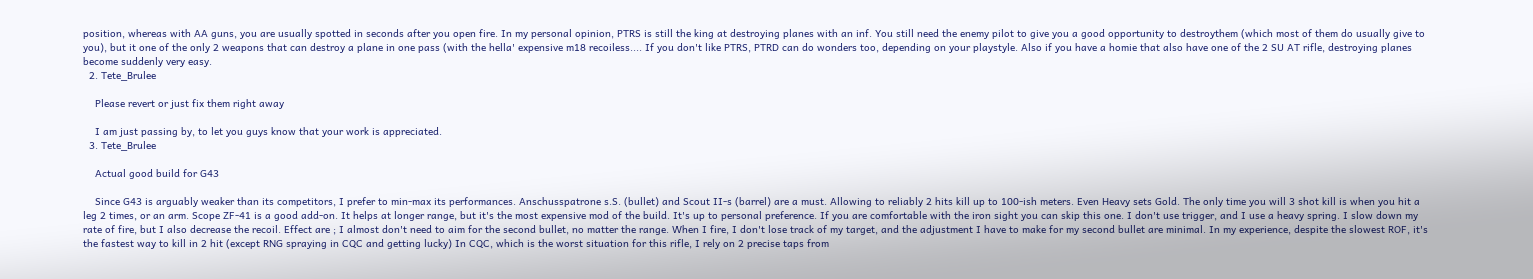position, whereas with AA guns, you are usually spotted in seconds after you open fire. In my personal opinion, PTRS is still the king at destroying planes with an inf. You still need the enemy pilot to give you a good opportunity to destroythem (which most of them do usually give to you), but it one of the only 2 weapons that can destroy a plane in one pass (with the hella' expensive m18 recoiless.... If you don't like PTRS, PTRD can do wonders too, depending on your playstyle. Also if you have a homie that also have one of the 2 SU AT rifle, destroying planes become suddenly very easy.
  2. Tete_Brulee

    Please revert or just fix them right away

    I am just passing by, to let you guys know that your work is appreciated.
  3. Tete_Brulee

    Actual good build for G43

    Since G43 is arguably weaker than its competitors, I prefer to min-max its performances. Anschusspatrone s.S. (bullet) and Scout II-s (barrel) are a must. Allowing to reliably 2 hits kill up to 100-ish meters. Even Heavy sets Gold. The only time you will 3 shot kill is when you hit a leg 2 times, or an arm. Scope ZF-41 is a good add-on. It helps at longer range, but it's the most expensive mod of the build. It's up to personal preference. If you are comfortable with the iron sight you can skip this one. I don't use trigger, and I use a heavy spring. I slow down my rate of fire, but I also decrease the recoil. Effect are ; I almost don't need to aim for the second bullet, no matter the range. When I fire, I don't lose track of my target, and the adjustment I have to make for my second bullet are minimal. In my experience, despite the slowest ROF, it's the fastest way to kill in 2 hit (except RNG spraying in CQC and getting lucky) In CQC, which is the worst situation for this rifle, I rely on 2 precise taps from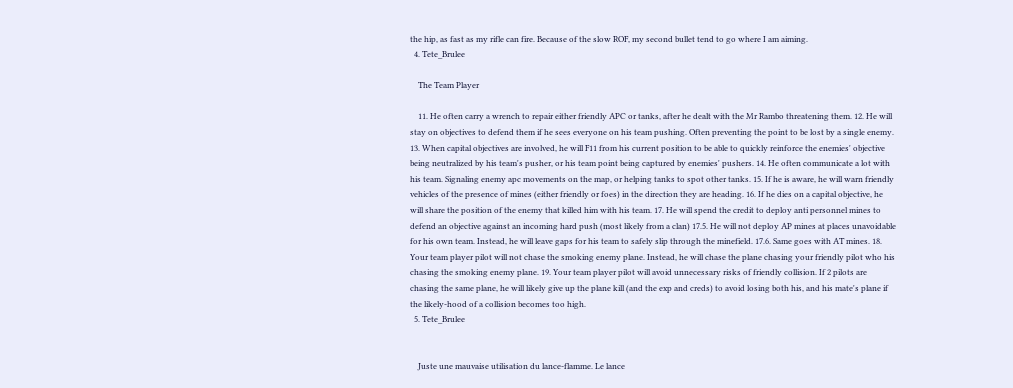the hip, as fast as my rifle can fire. Because of the slow ROF, my second bullet tend to go where I am aiming.
  4. Tete_Brulee

    The Team Player

    11. He often carry a wrench to repair either friendly APC or tanks, after he dealt with the Mr Rambo threatening them. 12. He will stay on objectives to defend them if he sees everyone on his team pushing. Often preventing the point to be lost by a single enemy. 13. When capital objectives are involved, he will F11 from his current position to be able to quickly reinforce the enemies' objective being neutralized by his team's pusher, or his team point being captured by enemies' pushers. 14. He often communicate a lot with his team. Signaling enemy apc movements on the map, or helping tanks to spot other tanks. 15. If he is aware, he will warn friendly vehicles of the presence of mines (either friendly or foes) in the direction they are heading. 16. If he dies on a capital objective, he will share the position of the enemy that killed him with his team. 17. He will spend the credit to deploy anti personnel mines to defend an objective against an incoming hard push (most likely from a clan) 17.5. He will not deploy AP mines at places unavoidable for his own team. Instead, he will leave gaps for his team to safely slip through the minefield. 17.6. Same goes with AT mines. 18. Your team player pilot will not chase the smoking enemy plane. Instead, he will chase the plane chasing your friendly pilot who his chasing the smoking enemy plane. 19. Your team player pilot will avoid unnecessary risks of friendly collision. If 2 pilots are chasing the same plane, he will likely give up the plane kill (and the exp and creds) to avoid losing both his, and his mate's plane if the likely-hood of a collision becomes too high.
  5. Tete_Brulee


    Juste une mauvaise utilisation du lance-flamme. Le lance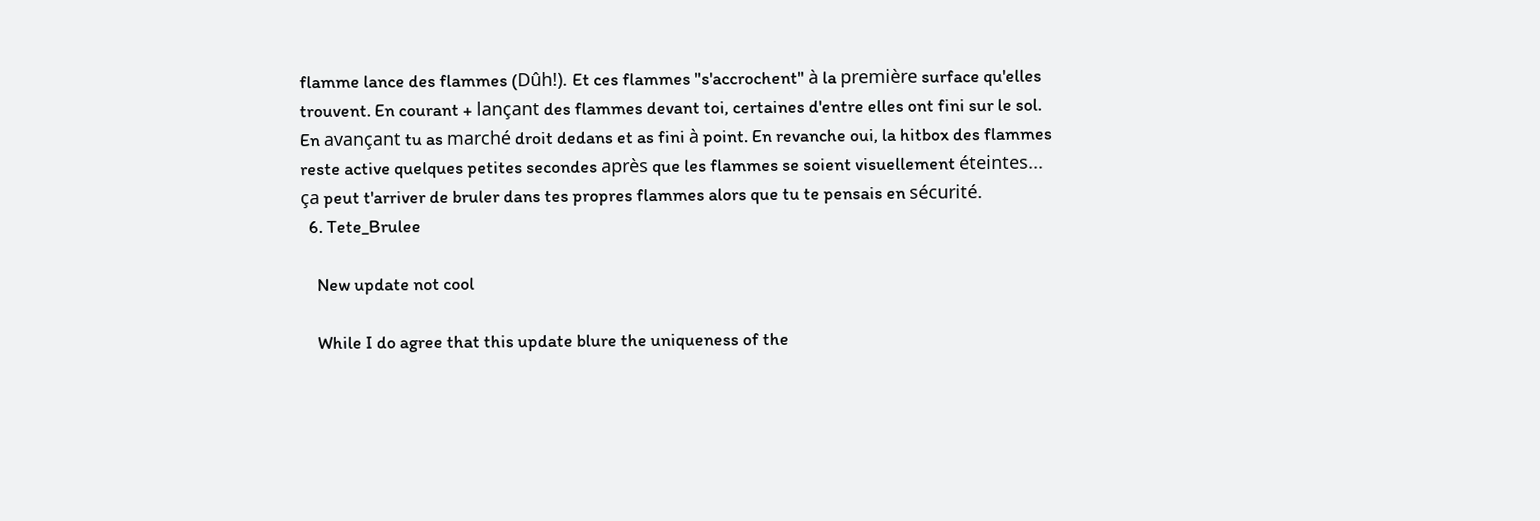flamme lance des flammes (Dûh!). Et ces flammes "s'accrochent" à la première surface qu'elles trouvent. En courant + lançant des flammes devant toi, certaines d'entre elles ont fini sur le sol. En avançant tu as marché droit dedans et as fini à point. En revanche oui, la hitbox des flammes reste active quelques petites secondes après que les flammes se soient visuellement éteintes... ça peut t'arriver de bruler dans tes propres flammes alors que tu te pensais en sécurité.
  6. Tete_Brulee

    New update not cool

    While I do agree that this update blure the uniqueness of the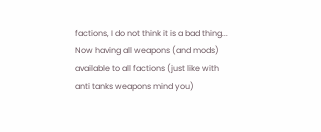factions, I do not think it is a bad thing... Now having all weapons (and mods) available to all factions (just like with anti tanks weapons mind you)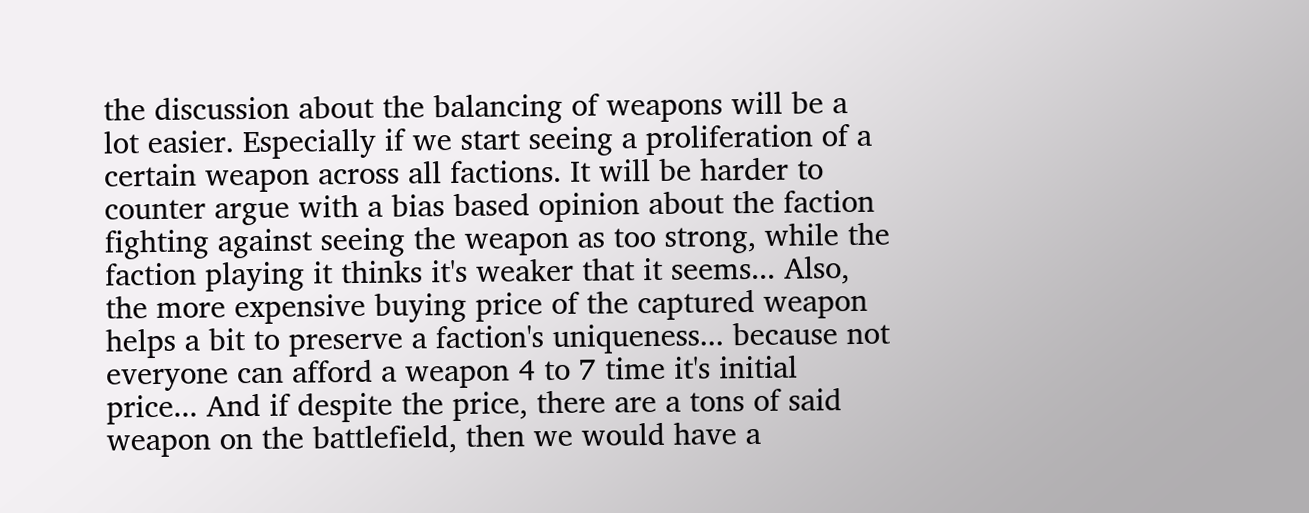the discussion about the balancing of weapons will be a lot easier. Especially if we start seeing a proliferation of a certain weapon across all factions. It will be harder to counter argue with a bias based opinion about the faction fighting against seeing the weapon as too strong, while the faction playing it thinks it's weaker that it seems... Also, the more expensive buying price of the captured weapon helps a bit to preserve a faction's uniqueness... because not everyone can afford a weapon 4 to 7 time it's initial price... And if despite the price, there are a tons of said weapon on the battlefield, then we would have a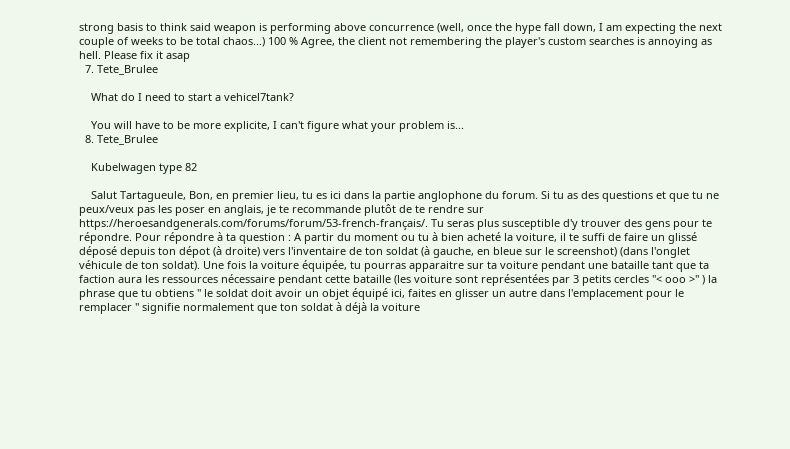strong basis to think said weapon is performing above concurrence (well, once the hype fall down, I am expecting the next couple of weeks to be total chaos...) 100 % Agree, the client not remembering the player's custom searches is annoying as hell. Please fix it asap
  7. Tete_Brulee

    What do I need to start a vehicel7tank?

    You will have to be more explicite, I can't figure what your problem is...
  8. Tete_Brulee

    Kubelwagen type 82

    Salut Tartagueule, Bon, en premier lieu, tu es ici dans la partie anglophone du forum. Si tu as des questions et que tu ne peux/veux pas les poser en anglais, je te recommande plutôt de te rendre sur https://heroesandgenerals.com/forums/forum/53-french-français/. Tu seras plus susceptible d'y trouver des gens pour te répondre. Pour répondre à ta question : A partir du moment ou tu à bien acheté la voiture, il te suffi de faire un glissé déposé depuis ton dépot (à droite) vers l'inventaire de ton soldat (à gauche, en bleue sur le screenshot) (dans l'onglet véhicule de ton soldat). Une fois la voiture équipée, tu pourras apparaitre sur ta voiture pendant une bataille tant que ta faction aura les ressources nécessaire pendant cette bataille (les voiture sont représentées par 3 petits cercles "< ooo >" ) la phrase que tu obtiens " le soldat doit avoir un objet équipé ici, faites en glisser un autre dans l'emplacement pour le remplacer " signifie normalement que ton soldat à déjà la voiture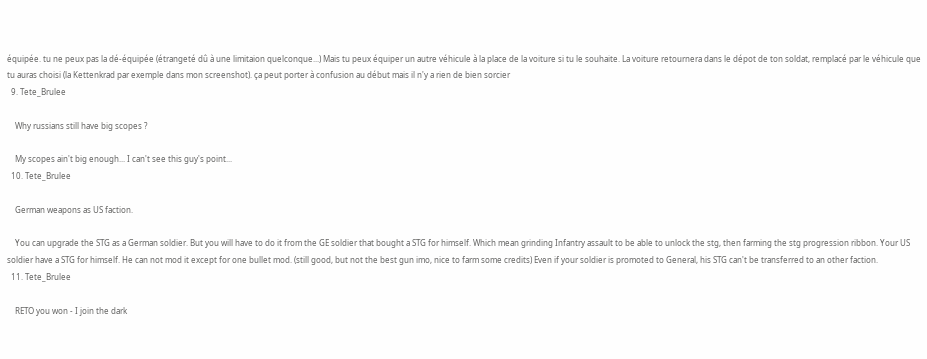équipée. tu ne peux pas la dé-équipée (étrangeté dû à une limitaion quelconque...) Mais tu peux équiper un autre véhicule à la place de la voiture si tu le souhaite. La voiture retournera dans le dépot de ton soldat, remplacé par le véhicule que tu auras choisi (la Kettenkrad par exemple dans mon screenshot). ça peut porter à confusion au début mais il n'y a rien de bien sorcier
  9. Tete_Brulee

    Why russians still have big scopes ?

    My scopes ain't big enough... I can't see this guy's point...
  10. Tete_Brulee

    German weapons as US faction.

    You can upgrade the STG as a German soldier. But you will have to do it from the GE soldier that bought a STG for himself. Which mean grinding Infantry assault to be able to unlock the stg, then farming the stg progression ribbon. Your US soldier have a STG for himself. He can not mod it except for one bullet mod. (still good, but not the best gun imo, nice to farm some credits) Even if your soldier is promoted to General, his STG can't be transferred to an other faction.
  11. Tete_Brulee

    RETO you won - I join the dark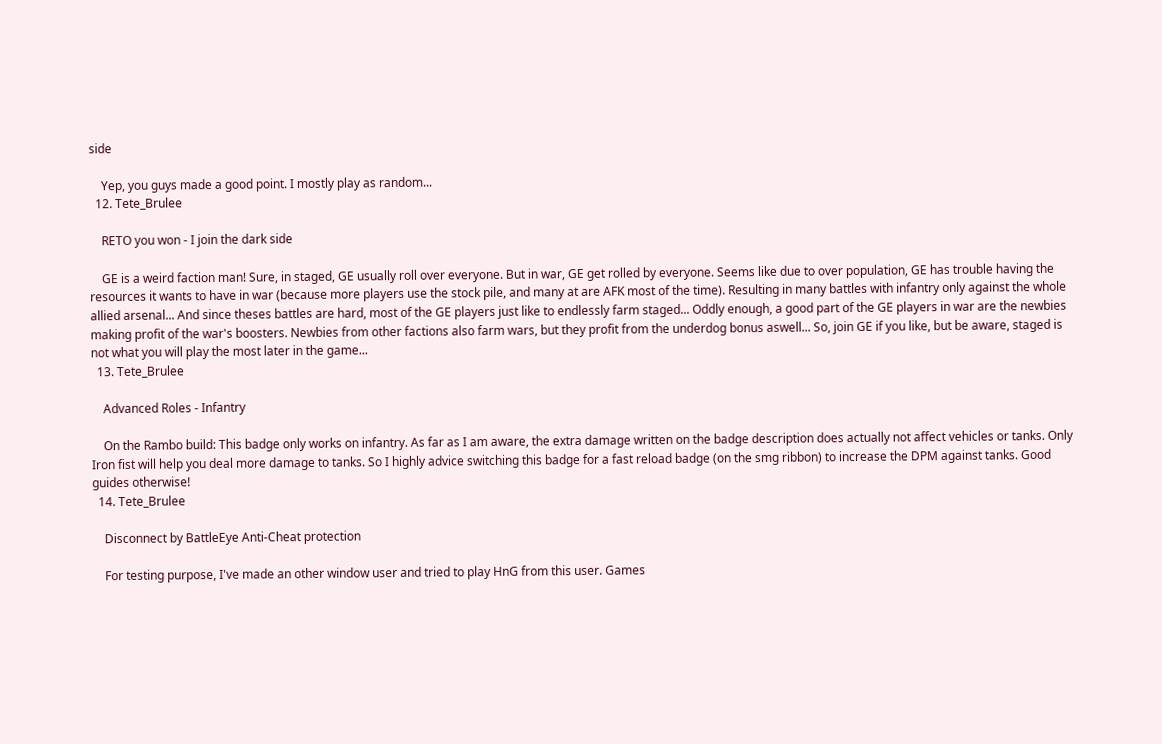side

    Yep, you guys made a good point. I mostly play as random...
  12. Tete_Brulee

    RETO you won - I join the dark side

    GE is a weird faction man! Sure, in staged, GE usually roll over everyone. But in war, GE get rolled by everyone. Seems like due to over population, GE has trouble having the resources it wants to have in war (because more players use the stock pile, and many at are AFK most of the time). Resulting in many battles with infantry only against the whole allied arsenal... And since theses battles are hard, most of the GE players just like to endlessly farm staged... Oddly enough, a good part of the GE players in war are the newbies making profit of the war's boosters. Newbies from other factions also farm wars, but they profit from the underdog bonus aswell... So, join GE if you like, but be aware, staged is not what you will play the most later in the game...
  13. Tete_Brulee

    Advanced Roles - Infantry

    On the Rambo build: This badge only works on infantry. As far as I am aware, the extra damage written on the badge description does actually not affect vehicles or tanks. Only Iron fist will help you deal more damage to tanks. So I highly advice switching this badge for a fast reload badge (on the smg ribbon) to increase the DPM against tanks. Good guides otherwise!
  14. Tete_Brulee

    Disconnect by BattleEye Anti-Cheat protection

    For testing purpose, I've made an other window user and tried to play HnG from this user. Games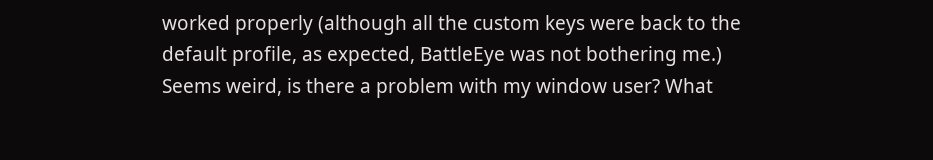worked properly (although all the custom keys were back to the default profile, as expected, BattleEye was not bothering me.) Seems weird, is there a problem with my window user? What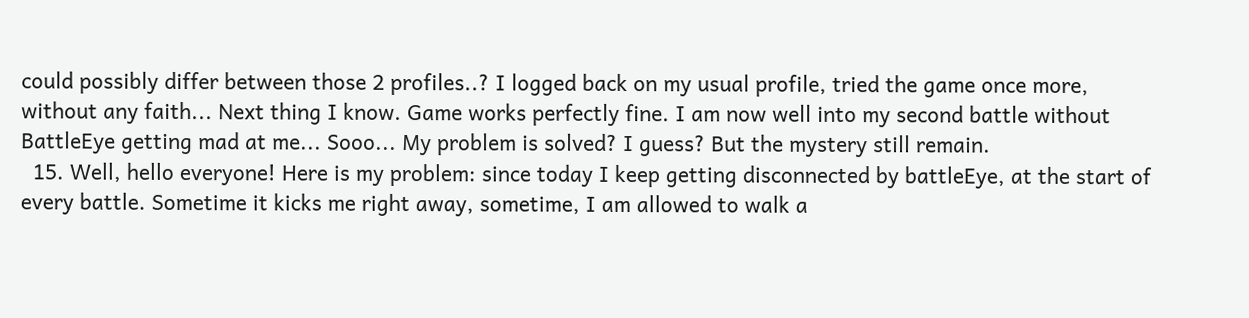could possibly differ between those 2 profiles..? I logged back on my usual profile, tried the game once more, without any faith... Next thing I know. Game works perfectly fine. I am now well into my second battle without BattleEye getting mad at me... Sooo... My problem is solved? I guess? But the mystery still remain.
  15. Well, hello everyone! Here is my problem: since today I keep getting disconnected by battleEye, at the start of every battle. Sometime it kicks me right away, sometime, I am allowed to walk a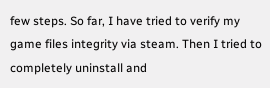few steps. So far, I have tried to verify my game files integrity via steam. Then I tried to completely uninstall and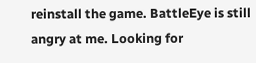reinstall the game. BattleEye is still angry at me. Looking for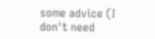some advice (I don't need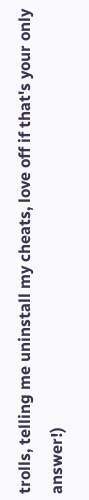trolls, telling me uninstall my cheats, love off if that's your only answer!)